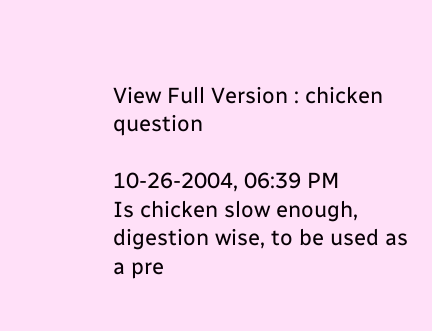View Full Version : chicken question

10-26-2004, 06:39 PM
Is chicken slow enough, digestion wise, to be used as a pre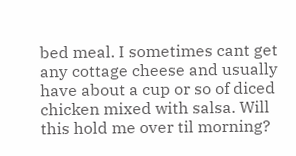bed meal. I sometimes cant get any cottage cheese and usually have about a cup or so of diced chicken mixed with salsa. Will this hold me over til morning?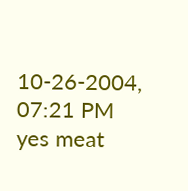10-26-2004, 07:21 PM
yes meat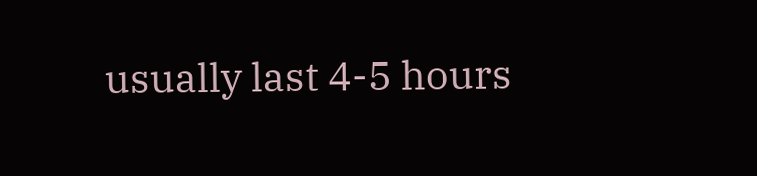usually last 4-5 hours